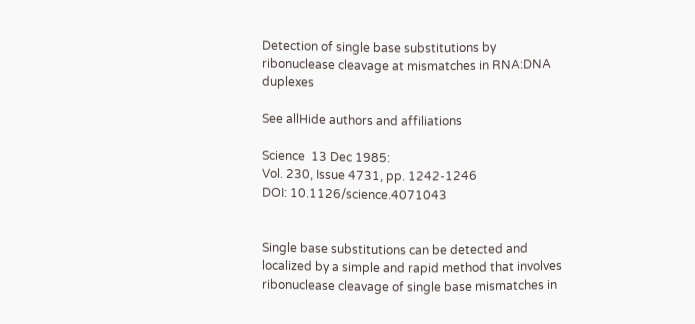Detection of single base substitutions by ribonuclease cleavage at mismatches in RNA:DNA duplexes

See allHide authors and affiliations

Science  13 Dec 1985:
Vol. 230, Issue 4731, pp. 1242-1246
DOI: 10.1126/science.4071043


Single base substitutions can be detected and localized by a simple and rapid method that involves ribonuclease cleavage of single base mismatches in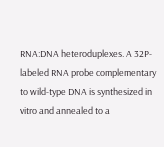RNA:DNA heteroduplexes. A 32P-labeled RNA probe complementary to wild-type DNA is synthesized in vitro and annealed to a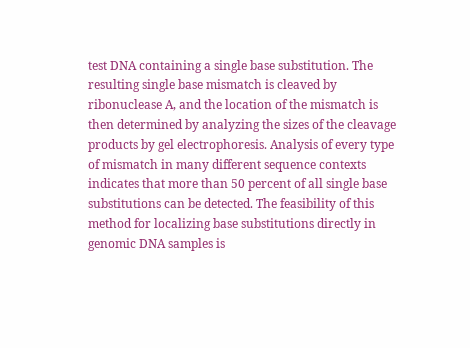test DNA containing a single base substitution. The resulting single base mismatch is cleaved by ribonuclease A, and the location of the mismatch is then determined by analyzing the sizes of the cleavage products by gel electrophoresis. Analysis of every type of mismatch in many different sequence contexts indicates that more than 50 percent of all single base substitutions can be detected. The feasibility of this method for localizing base substitutions directly in genomic DNA samples is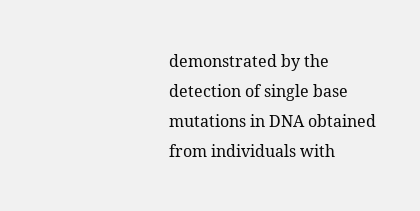demonstrated by the detection of single base mutations in DNA obtained from individuals with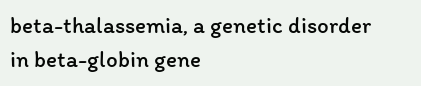beta-thalassemia, a genetic disorder in beta-globin gene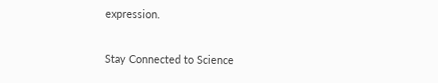expression.

Stay Connected to Science